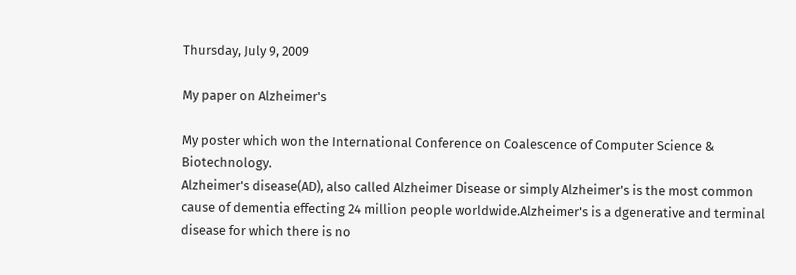Thursday, July 9, 2009

My paper on Alzheimer's

My poster which won the International Conference on Coalescence of Computer Science & Biotechnology.
Alzheimer's disease(AD), also called Alzheimer Disease or simply Alzheimer's is the most common cause of dementia effecting 24 million people worldwide.Alzheimer's is a dgenerative and terminal disease for which there is no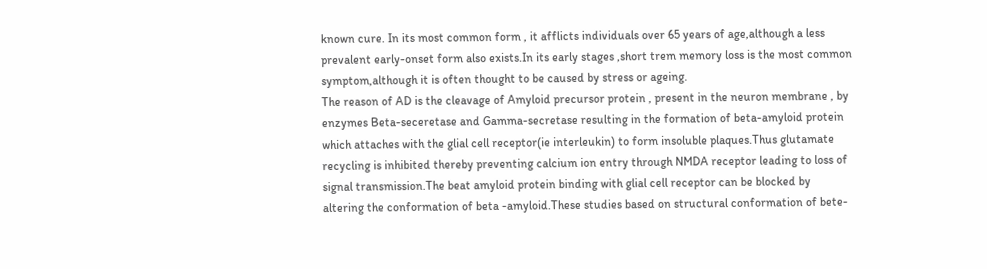known cure. In its most common form , it afflicts individuals over 65 years of age,although a less prevalent early-onset form also exists.In its early stages ,short trem memory loss is the most common symptom,although it is often thought to be caused by stress or ageing.
The reason of AD is the cleavage of Amyloid precursor protein , present in the neuron membrane , by enzymes Beta-seceretase and Gamma-secretase resulting in the formation of beta-amyloid protein which attaches with the glial cell receptor(ie interleukin) to form insoluble plaques.Thus glutamate recycling is inhibited thereby preventing calcium ion entry through NMDA receptor leading to loss of signal transmission.The beat amyloid protein binding with glial cell receptor can be blocked by altering the conformation of beta -amyloid.These studies based on structural conformation of bete-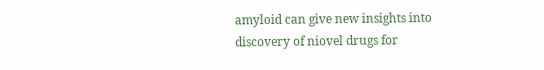amyloid can give new insights into discovery of niovel drugs for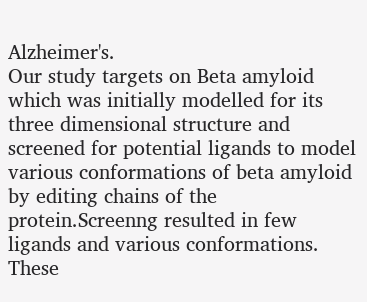Alzheimer's.
Our study targets on Beta amyloid which was initially modelled for its three dimensional structure and screened for potential ligands to model various conformations of beta amyloid by editing chains of the protein.Screenng resulted in few ligands and various conformations. These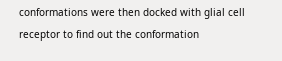conformations were then docked with glial cell receptor to find out the conformation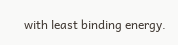with least binding energy.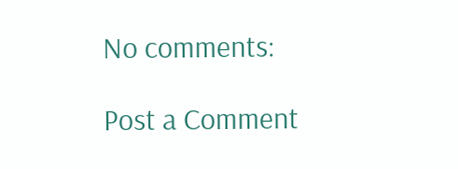No comments:

Post a Comment